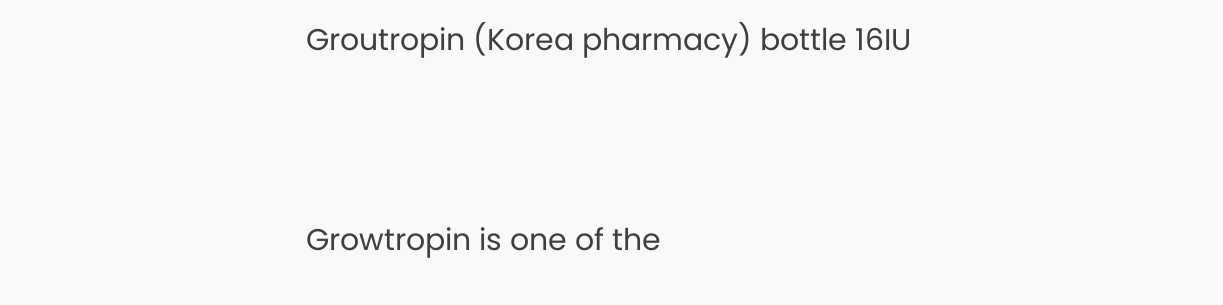Groutropin (Korea pharmacy) bottle 16IU




Growtropin is one of the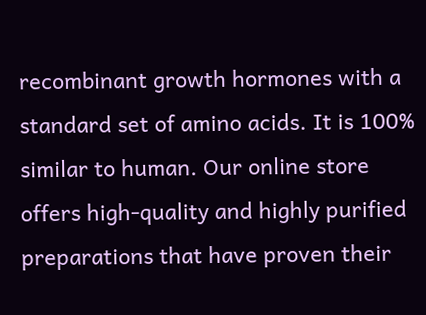recombinant growth hormones with a standard set of amino acids. It is 100% similar to human. Our online store offers high-quality and highly purified preparations that have proven their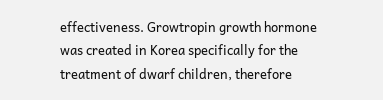effectiveness. Growtropin growth hormone was created in Korea specifically for the treatment of dwarf children, therefore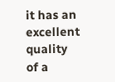it has an excellent quality of a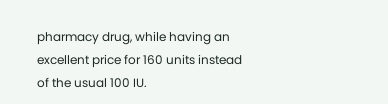pharmacy drug, while having an excellent price for 160 units instead of the usual 100 IU.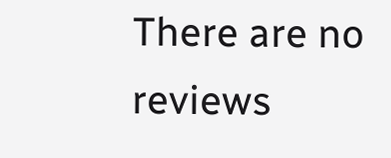There are no reviews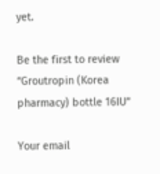yet.

Be the first to review “Groutropin (Korea pharmacy) bottle 16IU”

Your email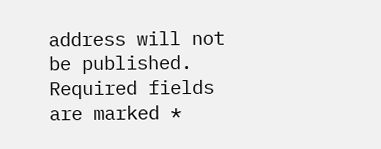address will not be published. Required fields are marked *